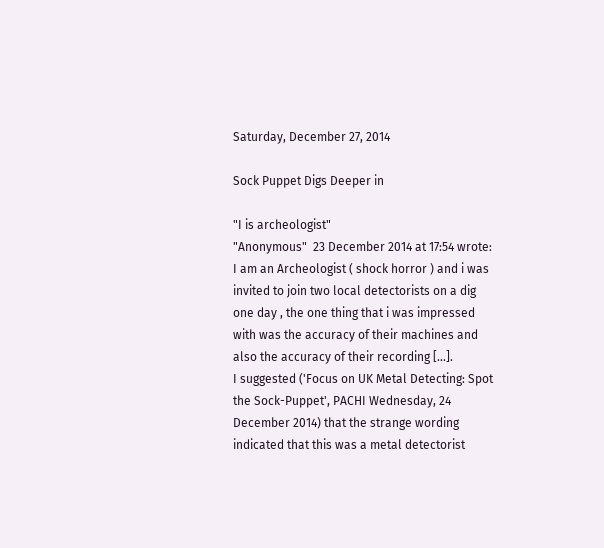Saturday, December 27, 2014

Sock Puppet Digs Deeper in

"I is archeologist"
"Anonymous"  23 December 2014 at 17:54 wrote:
I am an Archeologist ( shock horror ) and i was invited to join two local detectorists on a dig one day , the one thing that i was impressed with was the accuracy of their machines and also the accuracy of their recording [...].
I suggested ('Focus on UK Metal Detecting: Spot the Sock-Puppet', PACHI Wednesday, 24 December 2014) that the strange wording indicated that this was a metal detectorist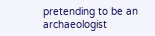pretending to be an archaeologist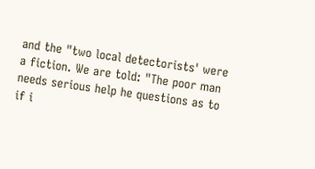and the "two local detectorists' were a fiction. We are told: "The poor man needs serious help he questions as to if i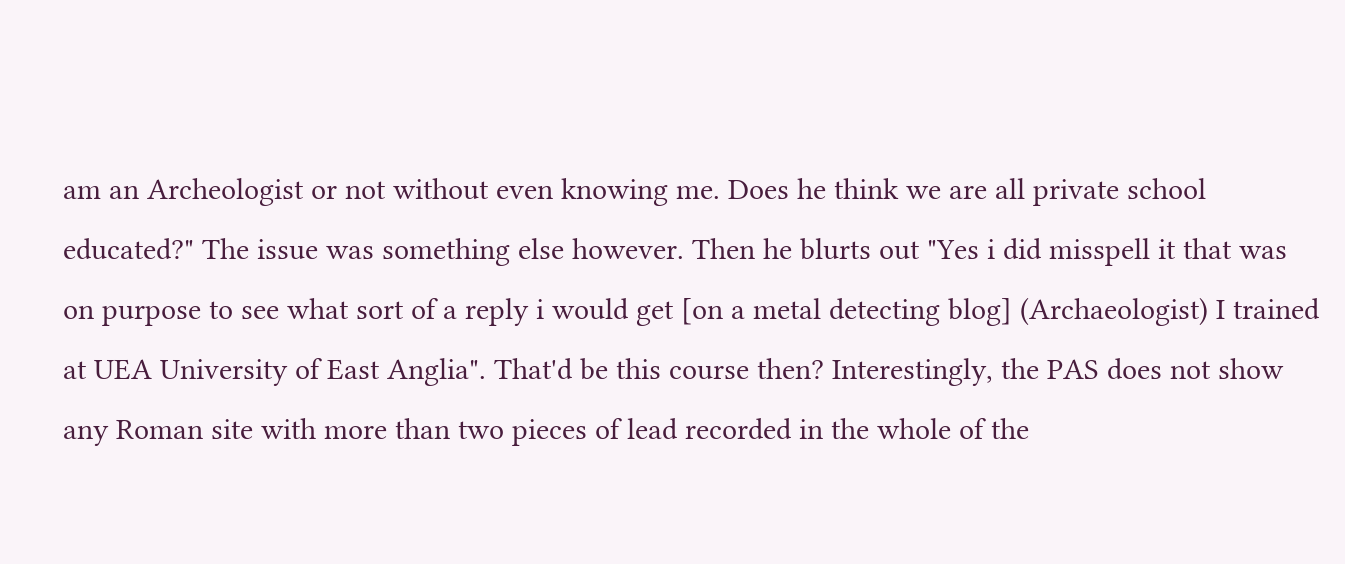am an Archeologist or not without even knowing me. Does he think we are all private school educated?" The issue was something else however. Then he blurts out "Yes i did misspell it that was on purpose to see what sort of a reply i would get [on a metal detecting blog] (Archaeologist) I trained at UEA University of East Anglia". That'd be this course then? Interestingly, the PAS does not show any Roman site with more than two pieces of lead recorded in the whole of the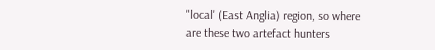"local' (East Anglia) region, so where are these two artefact hunters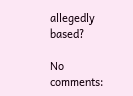allegedly based?

No comments: